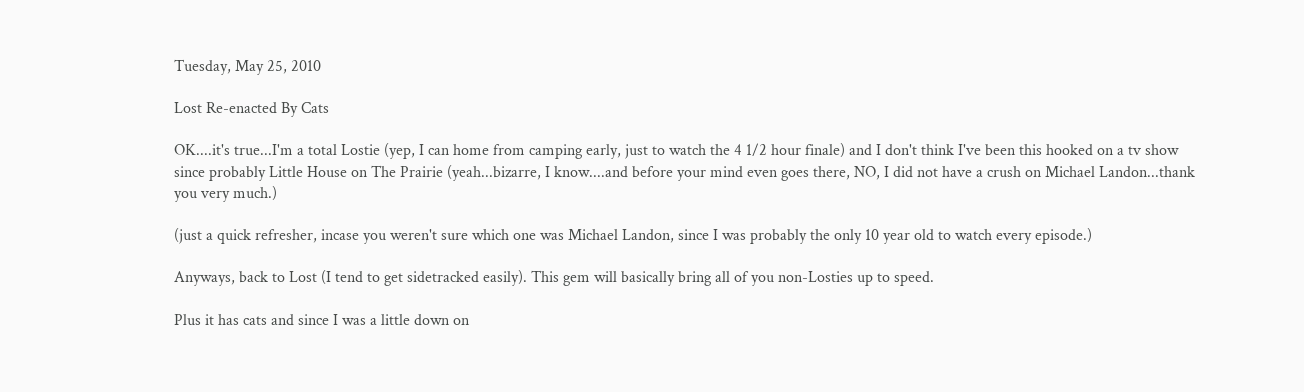Tuesday, May 25, 2010

Lost Re-enacted By Cats

OK....it's true...I'm a total Lostie (yep, I can home from camping early, just to watch the 4 1/2 hour finale) and I don't think I've been this hooked on a tv show since probably Little House on The Prairie (yeah...bizarre, I know....and before your mind even goes there, NO, I did not have a crush on Michael Landon...thank you very much.)

(just a quick refresher, incase you weren't sure which one was Michael Landon, since I was probably the only 10 year old to watch every episode.)

Anyways, back to Lost (I tend to get sidetracked easily). This gem will basically bring all of you non-Losties up to speed.

Plus it has cats and since I was a little down on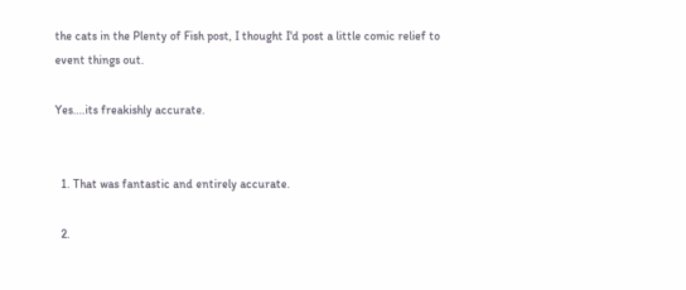the cats in the Plenty of Fish post, I thought I'd post a little comic relief to event things out.

Yes....its freakishly accurate.


  1. That was fantastic and entirely accurate.

  2.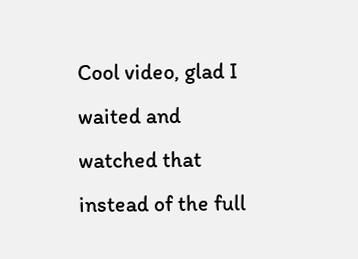Cool video, glad I waited and watched that instead of the full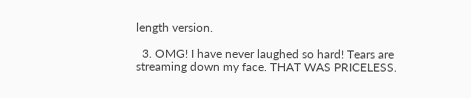length version.

  3. OMG! I have never laughed so hard! Tears are streaming down my face. THAT WAS PRICELESS.